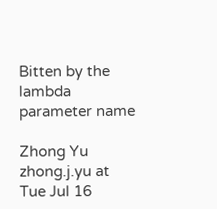Bitten by the lambda parameter name

Zhong Yu zhong.j.yu at
Tue Jul 16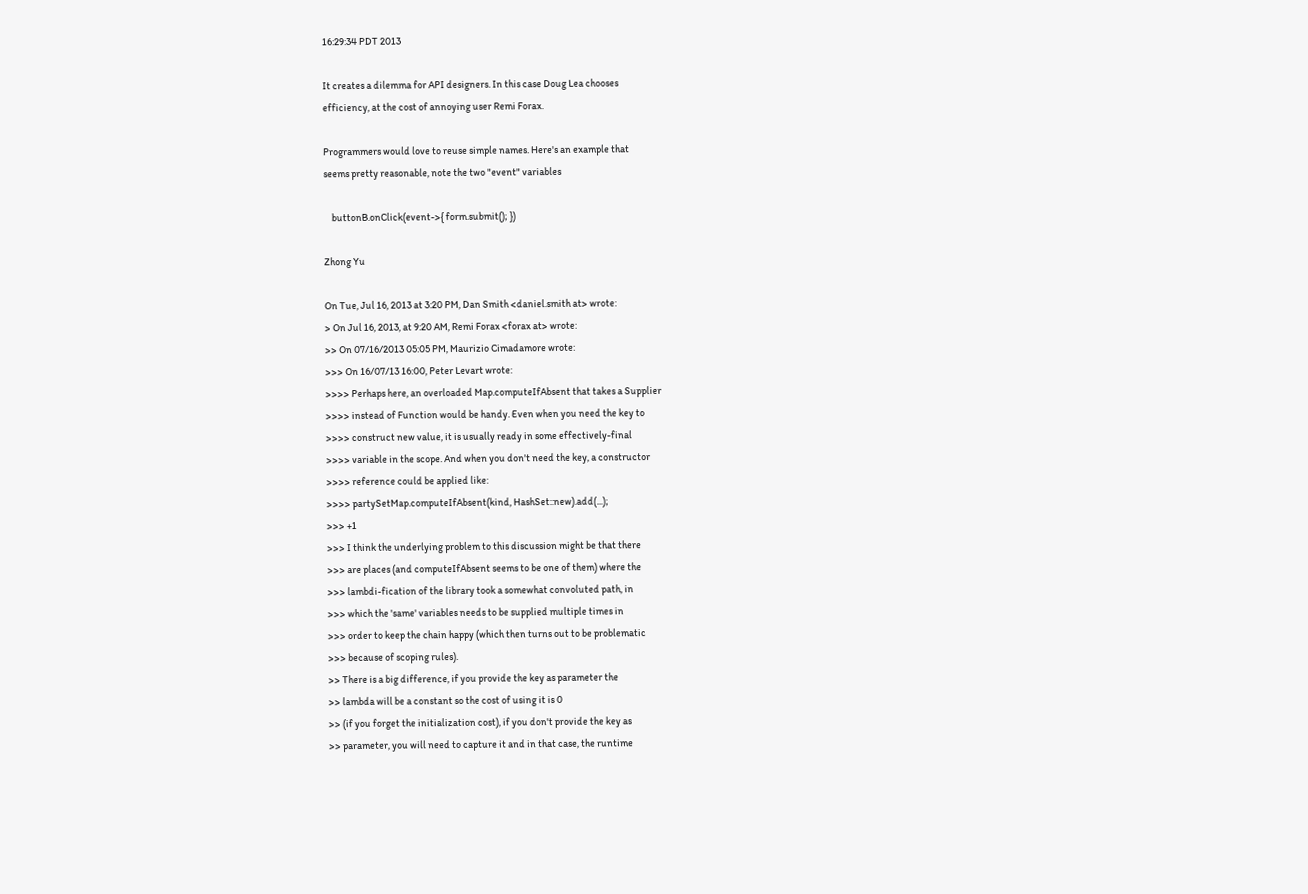16:29:34 PDT 2013

It creates a dilemma for API designers. In this case Doug Lea chooses
efficiency, at the cost of annoying user Remi Forax.

Programmers would love to reuse simple names. Here's an example that
seems pretty reasonable, note the two "event" variables

    buttonB.onClick(event->{ form.submit(); })

Zhong Yu

On Tue, Jul 16, 2013 at 3:20 PM, Dan Smith <daniel.smith at> wrote:
> On Jul 16, 2013, at 9:20 AM, Remi Forax <forax at> wrote:
>> On 07/16/2013 05:05 PM, Maurizio Cimadamore wrote:
>>> On 16/07/13 16:00, Peter Levart wrote:
>>>> Perhaps here, an overloaded Map.computeIfAbsent that takes a Supplier
>>>> instead of Function would be handy. Even when you need the key to
>>>> construct new value, it is usually ready in some effectively-final
>>>> variable in the scope. And when you don't need the key, a constructor
>>>> reference could be applied like:
>>>> partySetMap.computeIfAbsent(kind, HashSet::new).add(...);
>>> +1
>>> I think the underlying problem to this discussion might be that there
>>> are places (and computeIfAbsent seems to be one of them) where the
>>> lambdi-fication of the library took a somewhat convoluted path, in
>>> which the 'same' variables needs to be supplied multiple times in
>>> order to keep the chain happy (which then turns out to be problematic
>>> because of scoping rules).
>> There is a big difference, if you provide the key as parameter the
>> lambda will be a constant so the cost of using it is 0
>> (if you forget the initialization cost), if you don't provide the key as
>> parameter, you will need to capture it and in that case, the runtime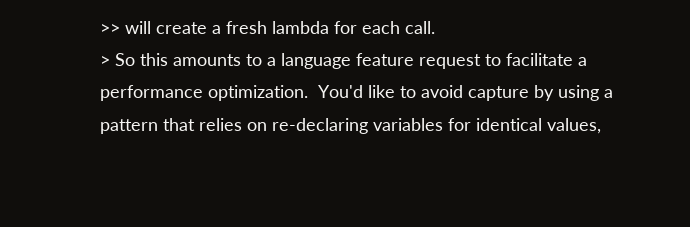>> will create a fresh lambda for each call.
> So this amounts to a language feature request to facilitate a performance optimization.  You'd like to avoid capture by using a pattern that relies on re-declaring variables for identical values,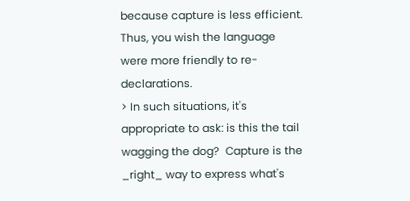because capture is less efficient.  Thus, you wish the language were more friendly to re-declarations.
> In such situations, it's appropriate to ask: is this the tail wagging the dog?  Capture is the _right_ way to express what's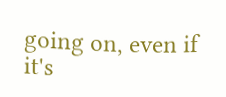going on, even if it's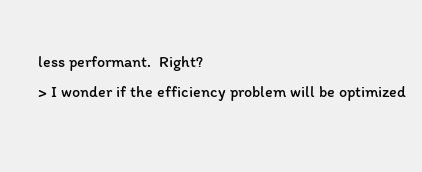less performant.  Right?
> I wonder if the efficiency problem will be optimized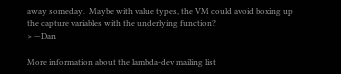away someday.  Maybe with value types, the VM could avoid boxing up the capture variables with the underlying function?
> —Dan

More information about the lambda-dev mailing list